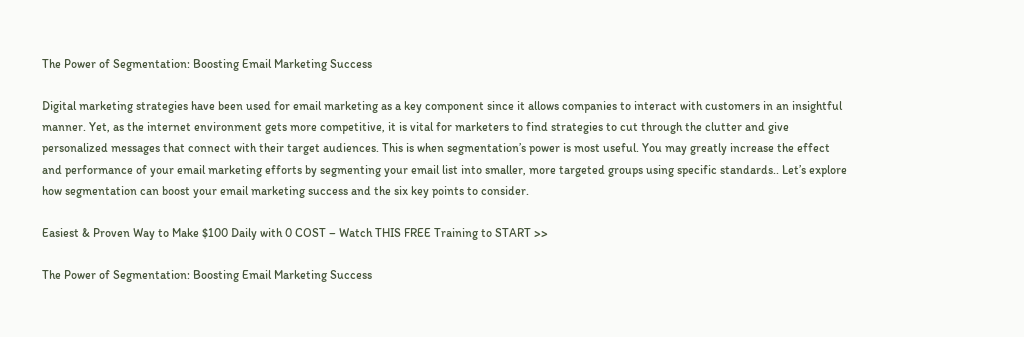The Power of Segmentation: Boosting Email Marketing Success

Digital marketing strategies have been used for email marketing as a key component since it allows companies to interact with customers in an insightful manner. Yet, as the internet environment gets more competitive, it is vital for marketers to find strategies to cut through the clutter and give personalized messages that connect with their target audiences. This is when segmentation’s power is most useful. You may greatly increase the effect and performance of your email marketing efforts by segmenting your email list into smaller, more targeted groups using specific standards.. Let’s explore how segmentation can boost your email marketing success and the six key points to consider.

Easiest & Proven Way to Make $100 Daily with 0 COST – Watch THIS FREE Training to START >>

The Power of Segmentation: Boosting Email Marketing Success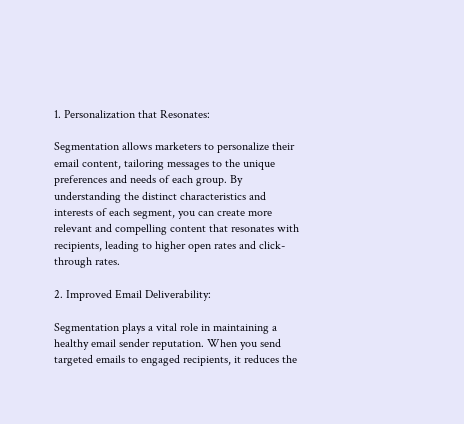1. Personalization that Resonates:

Segmentation allows marketers to personalize their email content, tailoring messages to the unique preferences and needs of each group. By understanding the distinct characteristics and interests of each segment, you can create more relevant and compelling content that resonates with recipients, leading to higher open rates and click-through rates.

2. Improved Email Deliverability:

Segmentation plays a vital role in maintaining a healthy email sender reputation. When you send targeted emails to engaged recipients, it reduces the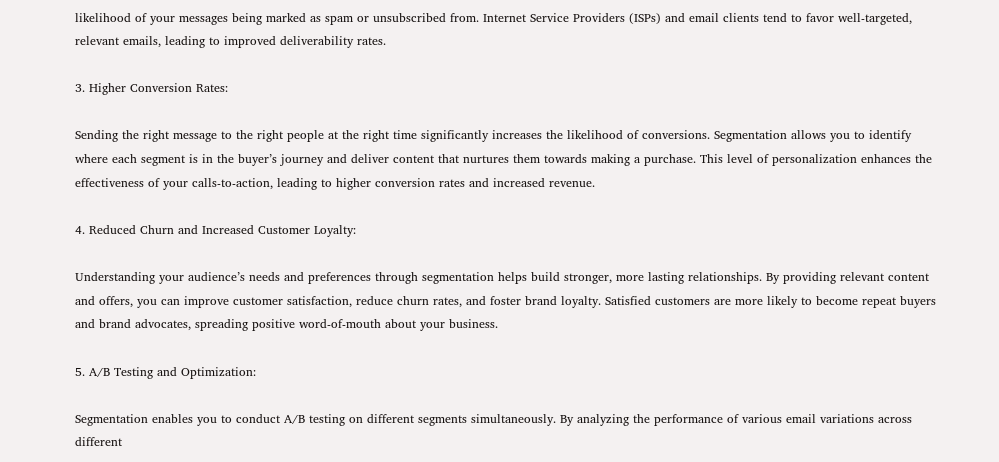likelihood of your messages being marked as spam or unsubscribed from. Internet Service Providers (ISPs) and email clients tend to favor well-targeted, relevant emails, leading to improved deliverability rates.

3. Higher Conversion Rates:

Sending the right message to the right people at the right time significantly increases the likelihood of conversions. Segmentation allows you to identify where each segment is in the buyer’s journey and deliver content that nurtures them towards making a purchase. This level of personalization enhances the effectiveness of your calls-to-action, leading to higher conversion rates and increased revenue.

4. Reduced Churn and Increased Customer Loyalty:

Understanding your audience’s needs and preferences through segmentation helps build stronger, more lasting relationships. By providing relevant content and offers, you can improve customer satisfaction, reduce churn rates, and foster brand loyalty. Satisfied customers are more likely to become repeat buyers and brand advocates, spreading positive word-of-mouth about your business.

5. A/B Testing and Optimization:

Segmentation enables you to conduct A/B testing on different segments simultaneously. By analyzing the performance of various email variations across different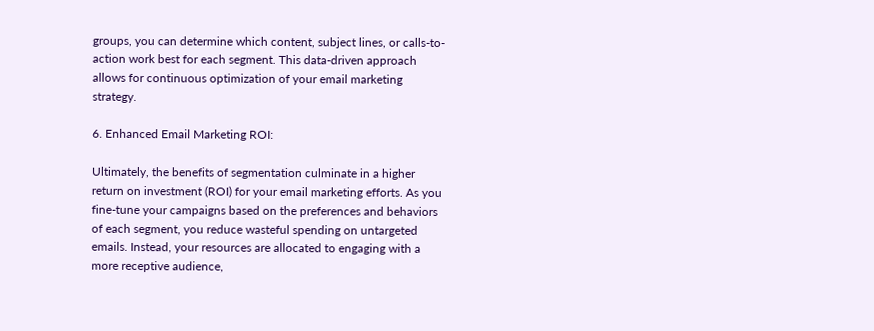groups, you can determine which content, subject lines, or calls-to-action work best for each segment. This data-driven approach allows for continuous optimization of your email marketing strategy.

6. Enhanced Email Marketing ROI:

Ultimately, the benefits of segmentation culminate in a higher return on investment (ROI) for your email marketing efforts. As you fine-tune your campaigns based on the preferences and behaviors of each segment, you reduce wasteful spending on untargeted emails. Instead, your resources are allocated to engaging with a more receptive audience,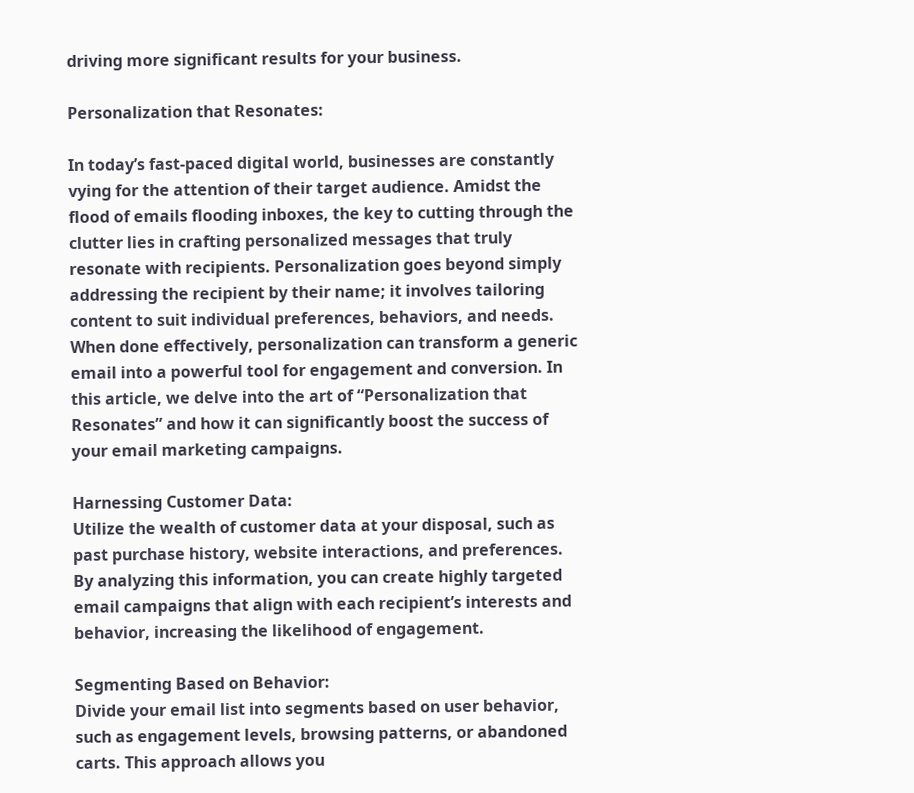driving more significant results for your business.

Personalization that Resonates:

In today’s fast-paced digital world, businesses are constantly vying for the attention of their target audience. Amidst the flood of emails flooding inboxes, the key to cutting through the clutter lies in crafting personalized messages that truly resonate with recipients. Personalization goes beyond simply addressing the recipient by their name; it involves tailoring content to suit individual preferences, behaviors, and needs. When done effectively, personalization can transform a generic email into a powerful tool for engagement and conversion. In this article, we delve into the art of “Personalization that Resonates” and how it can significantly boost the success of your email marketing campaigns.

Harnessing Customer Data:
Utilize the wealth of customer data at your disposal, such as past purchase history, website interactions, and preferences. By analyzing this information, you can create highly targeted email campaigns that align with each recipient’s interests and behavior, increasing the likelihood of engagement.

Segmenting Based on Behavior:
Divide your email list into segments based on user behavior, such as engagement levels, browsing patterns, or abandoned carts. This approach allows you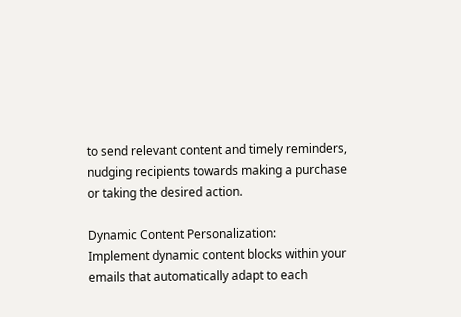to send relevant content and timely reminders, nudging recipients towards making a purchase or taking the desired action.

Dynamic Content Personalization:
Implement dynamic content blocks within your emails that automatically adapt to each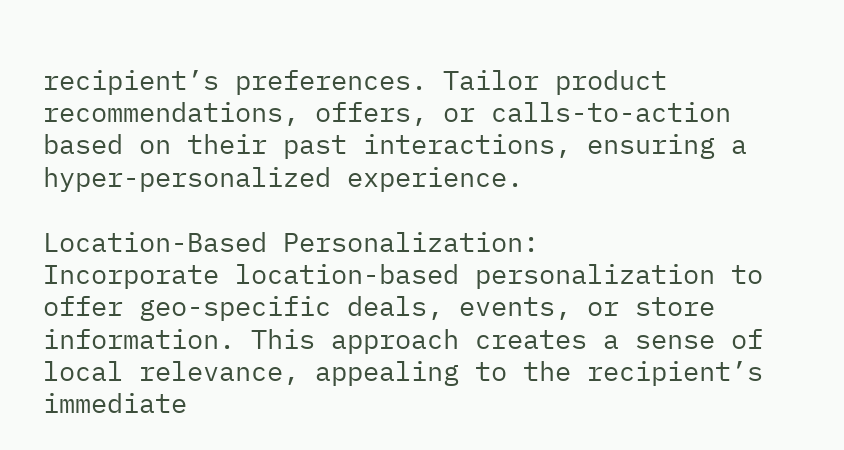recipient’s preferences. Tailor product recommendations, offers, or calls-to-action based on their past interactions, ensuring a hyper-personalized experience.

Location-Based Personalization:
Incorporate location-based personalization to offer geo-specific deals, events, or store information. This approach creates a sense of local relevance, appealing to the recipient’s immediate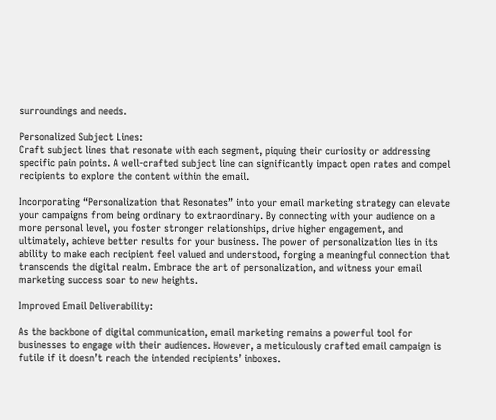surroundings and needs.

Personalized Subject Lines:
Craft subject lines that resonate with each segment, piquing their curiosity or addressing specific pain points. A well-crafted subject line can significantly impact open rates and compel recipients to explore the content within the email.

Incorporating “Personalization that Resonates” into your email marketing strategy can elevate your campaigns from being ordinary to extraordinary. By connecting with your audience on a more personal level, you foster stronger relationships, drive higher engagement, and ultimately, achieve better results for your business. The power of personalization lies in its ability to make each recipient feel valued and understood, forging a meaningful connection that transcends the digital realm. Embrace the art of personalization, and witness your email marketing success soar to new heights.

Improved Email Deliverability:

As the backbone of digital communication, email marketing remains a powerful tool for businesses to engage with their audiences. However, a meticulously crafted email campaign is futile if it doesn’t reach the intended recipients’ inboxes.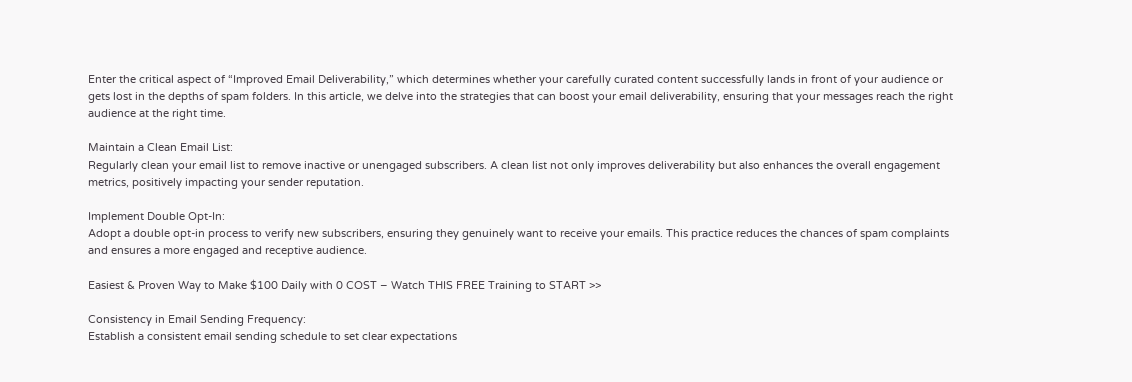Enter the critical aspect of “Improved Email Deliverability,” which determines whether your carefully curated content successfully lands in front of your audience or gets lost in the depths of spam folders. In this article, we delve into the strategies that can boost your email deliverability, ensuring that your messages reach the right audience at the right time.

Maintain a Clean Email List:
Regularly clean your email list to remove inactive or unengaged subscribers. A clean list not only improves deliverability but also enhances the overall engagement metrics, positively impacting your sender reputation.

Implement Double Opt-In:
Adopt a double opt-in process to verify new subscribers, ensuring they genuinely want to receive your emails. This practice reduces the chances of spam complaints and ensures a more engaged and receptive audience.

Easiest & Proven Way to Make $100 Daily with 0 COST – Watch THIS FREE Training to START >>

Consistency in Email Sending Frequency:
Establish a consistent email sending schedule to set clear expectations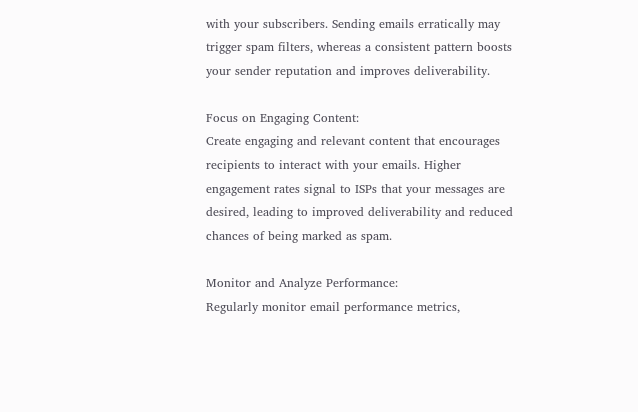with your subscribers. Sending emails erratically may trigger spam filters, whereas a consistent pattern boosts your sender reputation and improves deliverability.

Focus on Engaging Content:
Create engaging and relevant content that encourages recipients to interact with your emails. Higher engagement rates signal to ISPs that your messages are desired, leading to improved deliverability and reduced chances of being marked as spam.

Monitor and Analyze Performance:
Regularly monitor email performance metrics,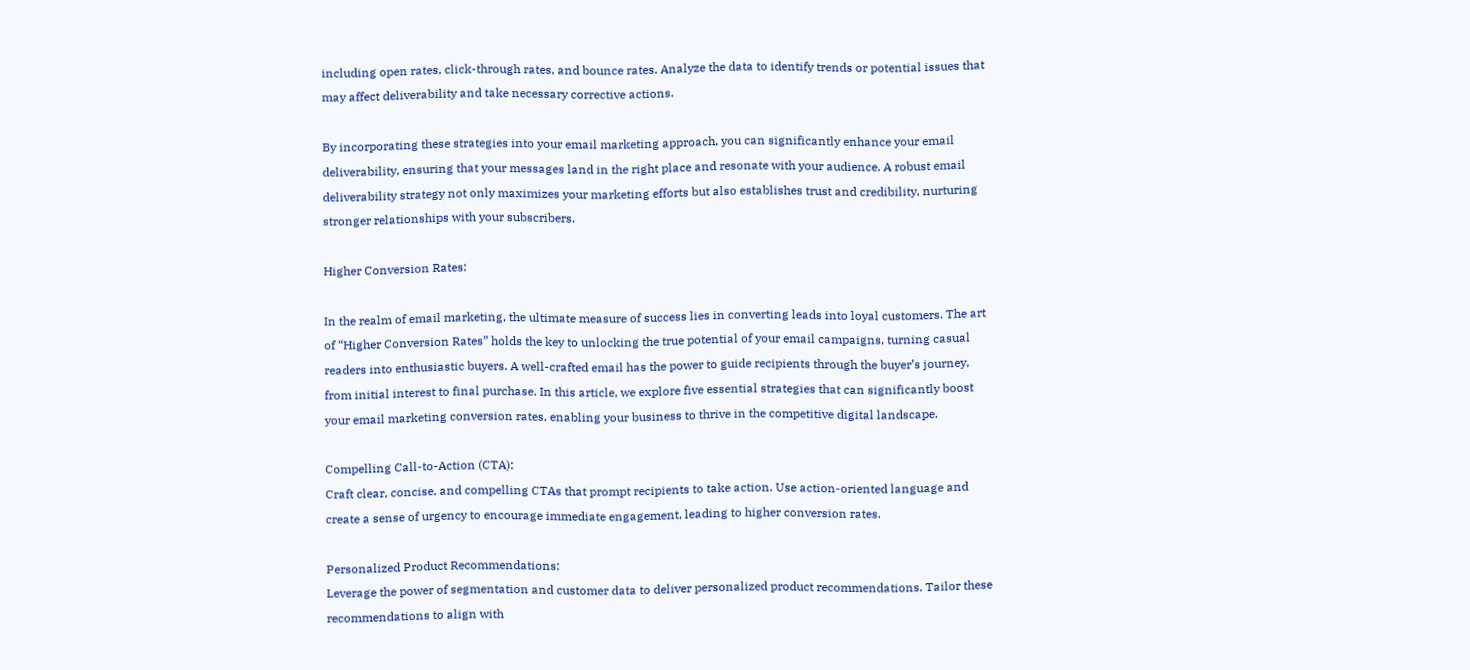including open rates, click-through rates, and bounce rates. Analyze the data to identify trends or potential issues that may affect deliverability and take necessary corrective actions.

By incorporating these strategies into your email marketing approach, you can significantly enhance your email deliverability, ensuring that your messages land in the right place and resonate with your audience. A robust email deliverability strategy not only maximizes your marketing efforts but also establishes trust and credibility, nurturing stronger relationships with your subscribers.

Higher Conversion Rates:

In the realm of email marketing, the ultimate measure of success lies in converting leads into loyal customers. The art of “Higher Conversion Rates” holds the key to unlocking the true potential of your email campaigns, turning casual readers into enthusiastic buyers. A well-crafted email has the power to guide recipients through the buyer’s journey, from initial interest to final purchase. In this article, we explore five essential strategies that can significantly boost your email marketing conversion rates, enabling your business to thrive in the competitive digital landscape.

Compelling Call-to-Action (CTA):
Craft clear, concise, and compelling CTAs that prompt recipients to take action. Use action-oriented language and create a sense of urgency to encourage immediate engagement, leading to higher conversion rates.

Personalized Product Recommendations:
Leverage the power of segmentation and customer data to deliver personalized product recommendations. Tailor these recommendations to align with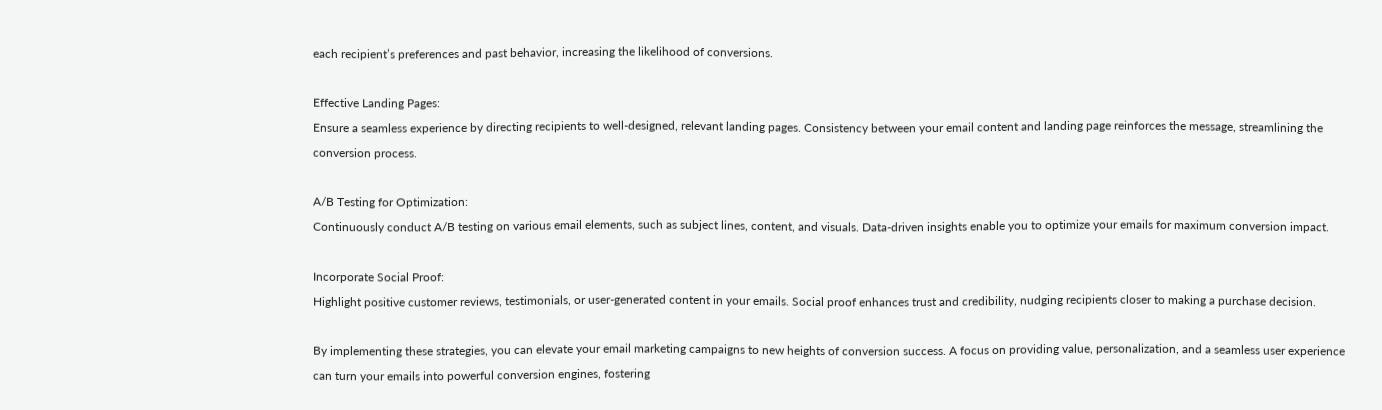each recipient’s preferences and past behavior, increasing the likelihood of conversions.

Effective Landing Pages:
Ensure a seamless experience by directing recipients to well-designed, relevant landing pages. Consistency between your email content and landing page reinforces the message, streamlining the conversion process.

A/B Testing for Optimization:
Continuously conduct A/B testing on various email elements, such as subject lines, content, and visuals. Data-driven insights enable you to optimize your emails for maximum conversion impact.

Incorporate Social Proof:
Highlight positive customer reviews, testimonials, or user-generated content in your emails. Social proof enhances trust and credibility, nudging recipients closer to making a purchase decision.

By implementing these strategies, you can elevate your email marketing campaigns to new heights of conversion success. A focus on providing value, personalization, and a seamless user experience can turn your emails into powerful conversion engines, fostering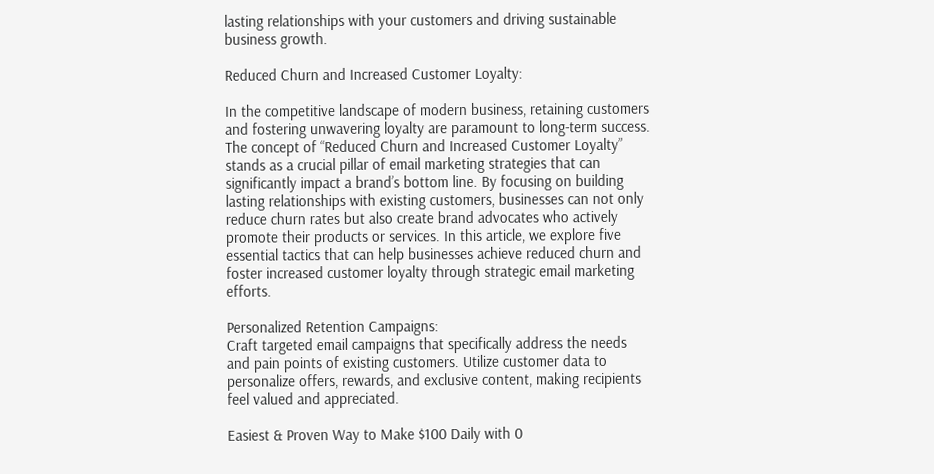lasting relationships with your customers and driving sustainable business growth.

Reduced Churn and Increased Customer Loyalty:

In the competitive landscape of modern business, retaining customers and fostering unwavering loyalty are paramount to long-term success. The concept of “Reduced Churn and Increased Customer Loyalty” stands as a crucial pillar of email marketing strategies that can significantly impact a brand’s bottom line. By focusing on building lasting relationships with existing customers, businesses can not only reduce churn rates but also create brand advocates who actively promote their products or services. In this article, we explore five essential tactics that can help businesses achieve reduced churn and foster increased customer loyalty through strategic email marketing efforts.

Personalized Retention Campaigns:
Craft targeted email campaigns that specifically address the needs and pain points of existing customers. Utilize customer data to personalize offers, rewards, and exclusive content, making recipients feel valued and appreciated.

Easiest & Proven Way to Make $100 Daily with 0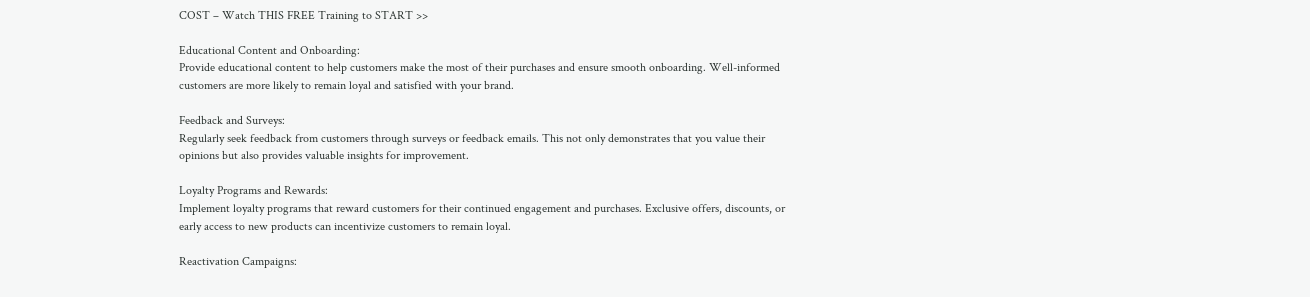COST – Watch THIS FREE Training to START >>

Educational Content and Onboarding:
Provide educational content to help customers make the most of their purchases and ensure smooth onboarding. Well-informed customers are more likely to remain loyal and satisfied with your brand.

Feedback and Surveys:
Regularly seek feedback from customers through surveys or feedback emails. This not only demonstrates that you value their opinions but also provides valuable insights for improvement.

Loyalty Programs and Rewards:
Implement loyalty programs that reward customers for their continued engagement and purchases. Exclusive offers, discounts, or early access to new products can incentivize customers to remain loyal.

Reactivation Campaigns: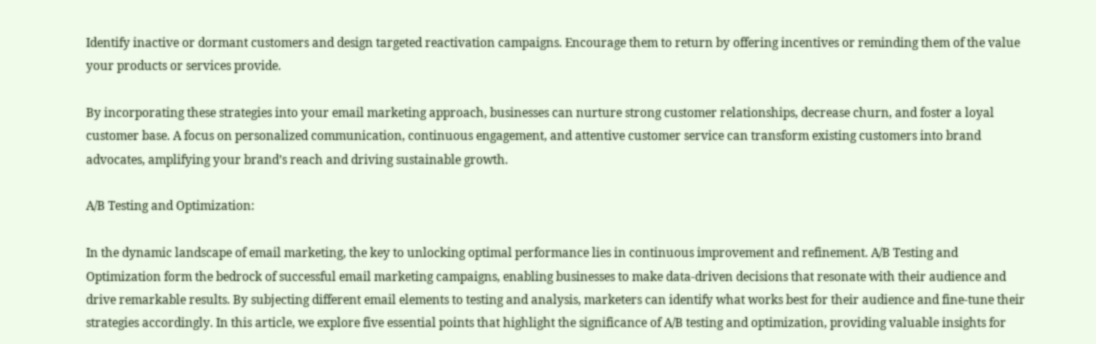Identify inactive or dormant customers and design targeted reactivation campaigns. Encourage them to return by offering incentives or reminding them of the value your products or services provide.

By incorporating these strategies into your email marketing approach, businesses can nurture strong customer relationships, decrease churn, and foster a loyal customer base. A focus on personalized communication, continuous engagement, and attentive customer service can transform existing customers into brand advocates, amplifying your brand’s reach and driving sustainable growth.

A/B Testing and Optimization:

In the dynamic landscape of email marketing, the key to unlocking optimal performance lies in continuous improvement and refinement. A/B Testing and Optimization form the bedrock of successful email marketing campaigns, enabling businesses to make data-driven decisions that resonate with their audience and drive remarkable results. By subjecting different email elements to testing and analysis, marketers can identify what works best for their audience and fine-tune their strategies accordingly. In this article, we explore five essential points that highlight the significance of A/B testing and optimization, providing valuable insights for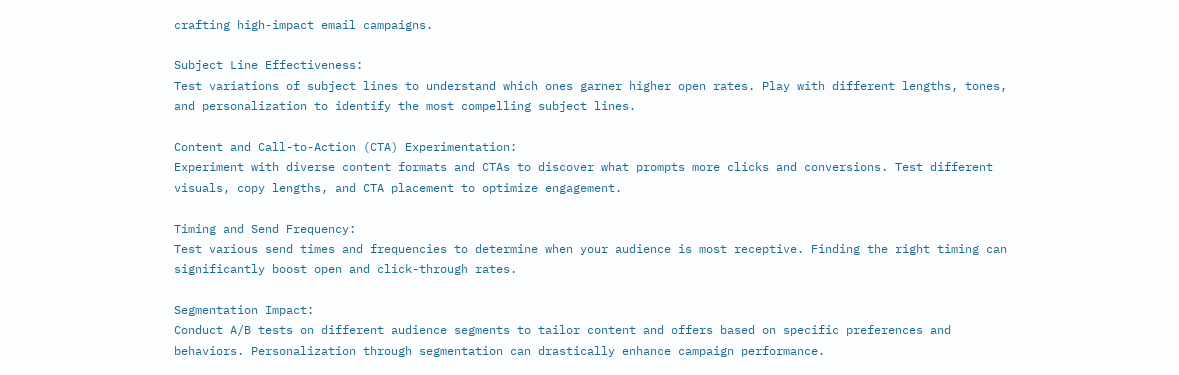crafting high-impact email campaigns.

Subject Line Effectiveness:
Test variations of subject lines to understand which ones garner higher open rates. Play with different lengths, tones, and personalization to identify the most compelling subject lines.

Content and Call-to-Action (CTA) Experimentation:
Experiment with diverse content formats and CTAs to discover what prompts more clicks and conversions. Test different visuals, copy lengths, and CTA placement to optimize engagement.

Timing and Send Frequency:
Test various send times and frequencies to determine when your audience is most receptive. Finding the right timing can significantly boost open and click-through rates.

Segmentation Impact:
Conduct A/B tests on different audience segments to tailor content and offers based on specific preferences and behaviors. Personalization through segmentation can drastically enhance campaign performance.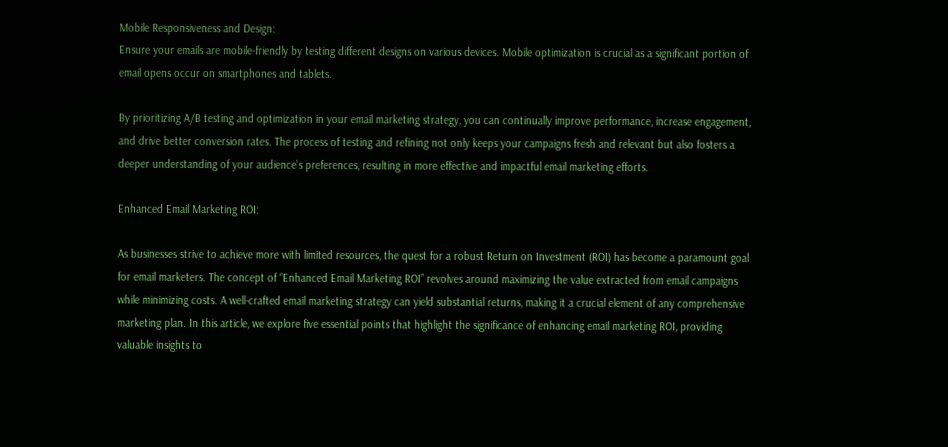Mobile Responsiveness and Design:
Ensure your emails are mobile-friendly by testing different designs on various devices. Mobile optimization is crucial as a significant portion of email opens occur on smartphones and tablets.

By prioritizing A/B testing and optimization in your email marketing strategy, you can continually improve performance, increase engagement, and drive better conversion rates. The process of testing and refining not only keeps your campaigns fresh and relevant but also fosters a deeper understanding of your audience’s preferences, resulting in more effective and impactful email marketing efforts.

Enhanced Email Marketing ROI:

As businesses strive to achieve more with limited resources, the quest for a robust Return on Investment (ROI) has become a paramount goal for email marketers. The concept of “Enhanced Email Marketing ROI” revolves around maximizing the value extracted from email campaigns while minimizing costs. A well-crafted email marketing strategy can yield substantial returns, making it a crucial element of any comprehensive marketing plan. In this article, we explore five essential points that highlight the significance of enhancing email marketing ROI, providing valuable insights to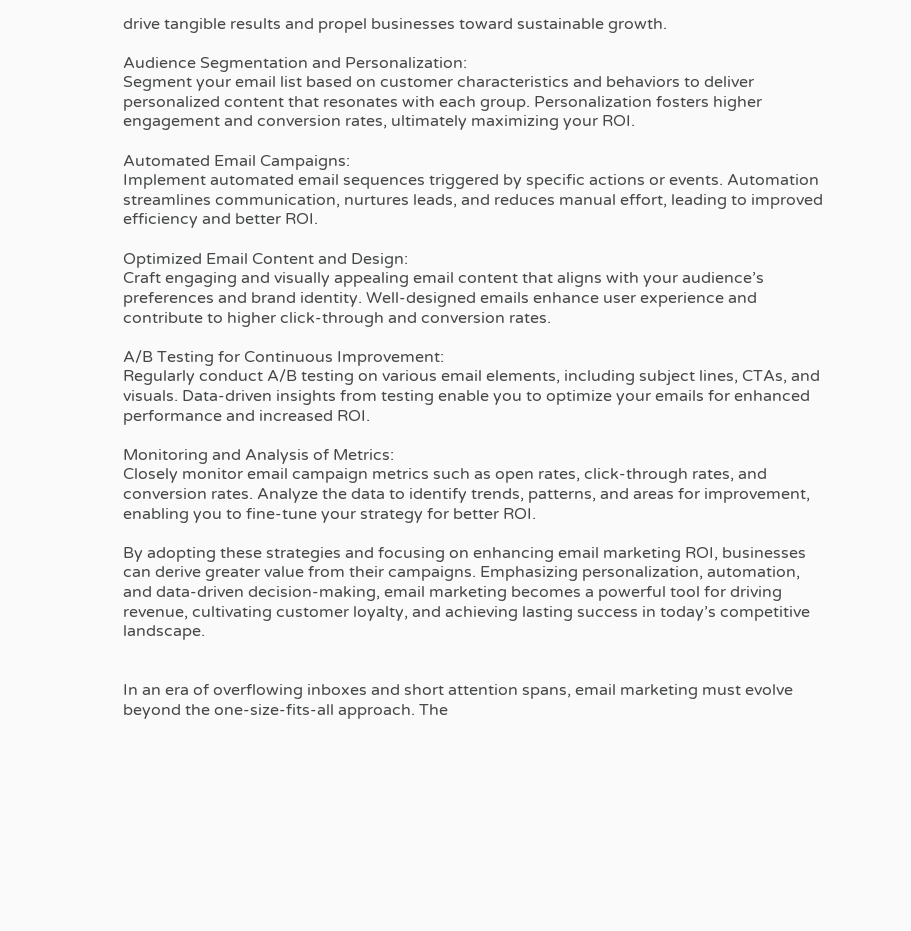drive tangible results and propel businesses toward sustainable growth.

Audience Segmentation and Personalization:
Segment your email list based on customer characteristics and behaviors to deliver personalized content that resonates with each group. Personalization fosters higher engagement and conversion rates, ultimately maximizing your ROI.

Automated Email Campaigns:
Implement automated email sequences triggered by specific actions or events. Automation streamlines communication, nurtures leads, and reduces manual effort, leading to improved efficiency and better ROI.

Optimized Email Content and Design:
Craft engaging and visually appealing email content that aligns with your audience’s preferences and brand identity. Well-designed emails enhance user experience and contribute to higher click-through and conversion rates.

A/B Testing for Continuous Improvement:
Regularly conduct A/B testing on various email elements, including subject lines, CTAs, and visuals. Data-driven insights from testing enable you to optimize your emails for enhanced performance and increased ROI.

Monitoring and Analysis of Metrics:
Closely monitor email campaign metrics such as open rates, click-through rates, and conversion rates. Analyze the data to identify trends, patterns, and areas for improvement, enabling you to fine-tune your strategy for better ROI.

By adopting these strategies and focusing on enhancing email marketing ROI, businesses can derive greater value from their campaigns. Emphasizing personalization, automation, and data-driven decision-making, email marketing becomes a powerful tool for driving revenue, cultivating customer loyalty, and achieving lasting success in today’s competitive landscape.


In an era of overflowing inboxes and short attention spans, email marketing must evolve beyond the one-size-fits-all approach. The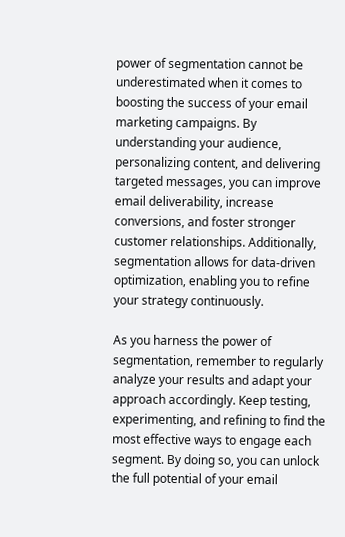power of segmentation cannot be underestimated when it comes to boosting the success of your email marketing campaigns. By understanding your audience, personalizing content, and delivering targeted messages, you can improve email deliverability, increase conversions, and foster stronger customer relationships. Additionally, segmentation allows for data-driven optimization, enabling you to refine your strategy continuously.

As you harness the power of segmentation, remember to regularly analyze your results and adapt your approach accordingly. Keep testing, experimenting, and refining to find the most effective ways to engage each segment. By doing so, you can unlock the full potential of your email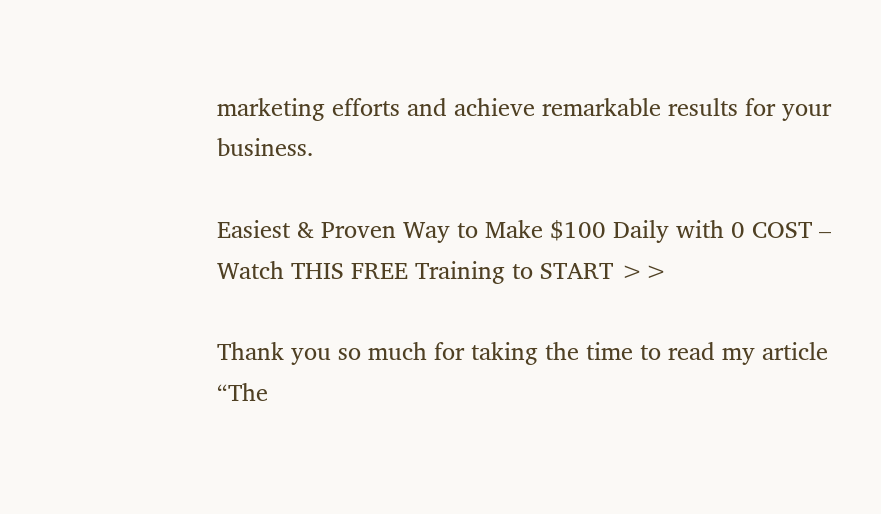marketing efforts and achieve remarkable results for your business.

Easiest & Proven Way to Make $100 Daily with 0 COST – Watch THIS FREE Training to START >>

Thank you so much for taking the time to read my article “The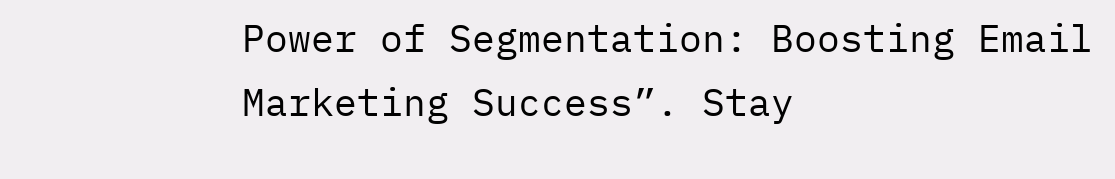Power of Segmentation: Boosting Email Marketing Success”. Stay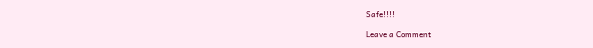Safe!!!!

Leave a Comment